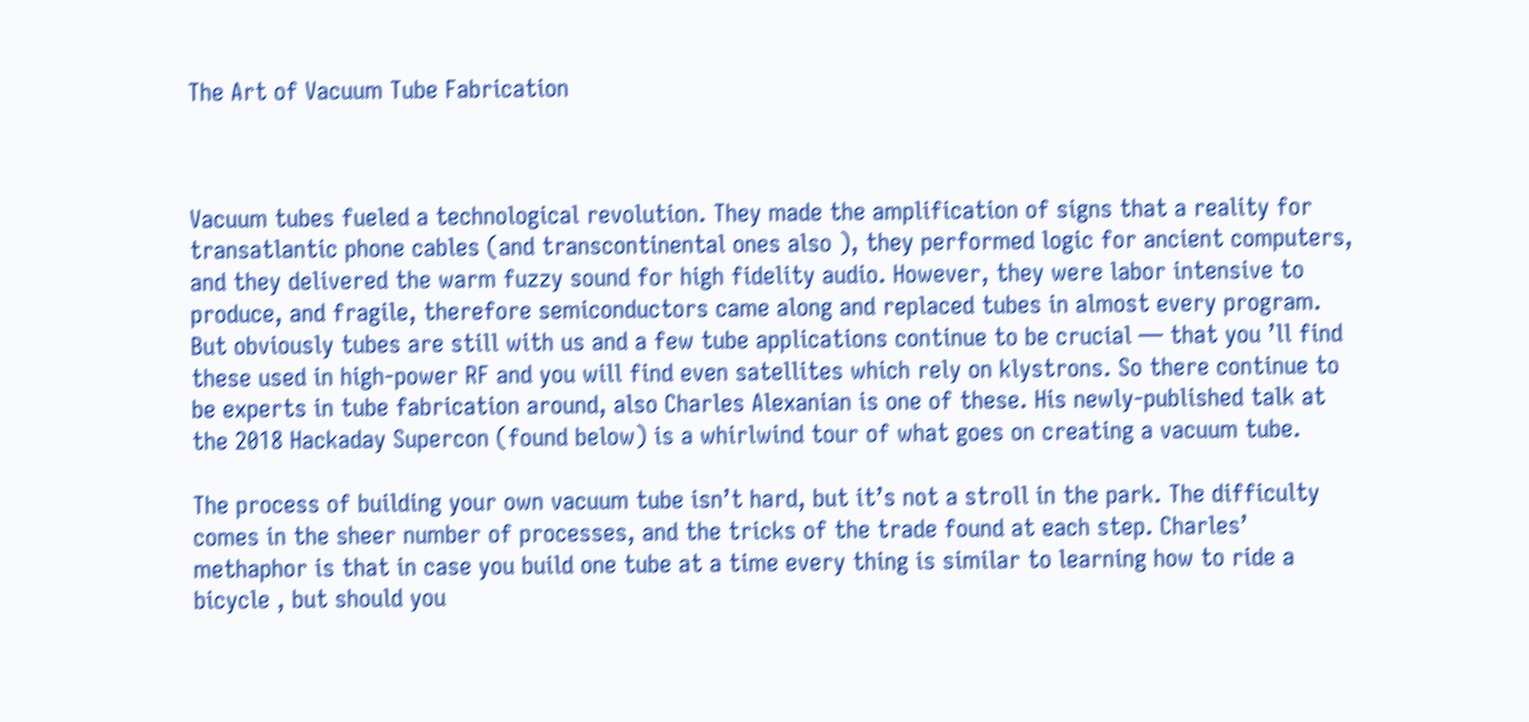The Art of Vacuum Tube Fabrication



Vacuum tubes fueled a technological revolution. They made the amplification of signs that a reality for transatlantic phone cables (and transcontinental ones also ), they performed logic for ancient computers, and they delivered the warm fuzzy sound for high fidelity audio. However, they were labor intensive to produce, and fragile, therefore semiconductors came along and replaced tubes in almost every program. But obviously tubes are still with us and a few tube applications continue to be crucial — that you ’ll find these used in high-power RF and you will find even satellites which rely on klystrons. So there continue to be experts in tube fabrication around, also Charles Alexanian is one of these. His newly-published talk at the 2018 Hackaday Supercon (found below) is a whirlwind tour of what goes on creating a vacuum tube.

The process of building your own vacuum tube isn’t hard, but it’s not a stroll in the park. The difficulty comes in the sheer number of processes, and the tricks of the trade found at each step. Charles’ methaphor is that in case you build one tube at a time every thing is similar to learning how to ride a bicycle , but should you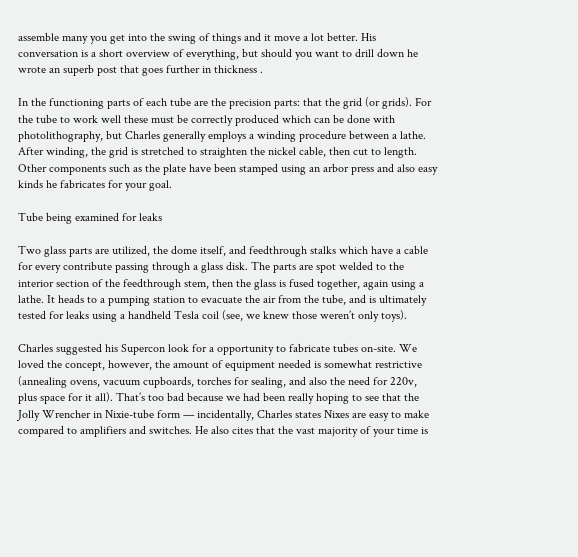assemble many you get into the swing of things and it move a lot better. His conversation is a short overview of everything, but should you want to drill down he wrote an superb post that goes further in thickness .

In the functioning parts of each tube are the precision parts: that the grid (or grids). For the tube to work well these must be correctly produced which can be done with photolithography, but Charles generally employs a winding procedure between a lathe. After winding, the grid is stretched to straighten the nickel cable, then cut to length. Other components such as the plate have been stamped using an arbor press and also easy kinds he fabricates for your goal.

Tube being examined for leaks

Two glass parts are utilized, the dome itself, and feedthrough stalks which have a cable for every contribute passing through a glass disk. The parts are spot welded to the interior section of the feedthrough stem, then the glass is fused together, again using a lathe. It heads to a pumping station to evacuate the air from the tube, and is ultimately tested for leaks using a handheld Tesla coil (see, we knew those weren’t only toys).

Charles suggested his Supercon look for a opportunity to fabricate tubes on-site. We loved the concept, however, the amount of equipment needed is somewhat restrictive (annealing ovens, vacuum cupboards, torches for sealing, and also the need for 220v, plus space for it all). That’s too bad because we had been really hoping to see that the Jolly Wrencher in Nixie-tube form — incidentally, Charles states Nixes are easy to make compared to amplifiers and switches. He also cites that the vast majority of your time is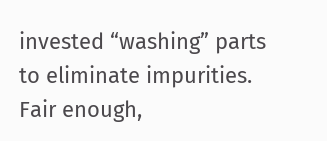invested “washing” parts to eliminate impurities. Fair enough,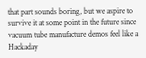that part sounds boring, but we aspire to survive it at some point in the future since vacuum tube manufacture demos feel like a Hackaday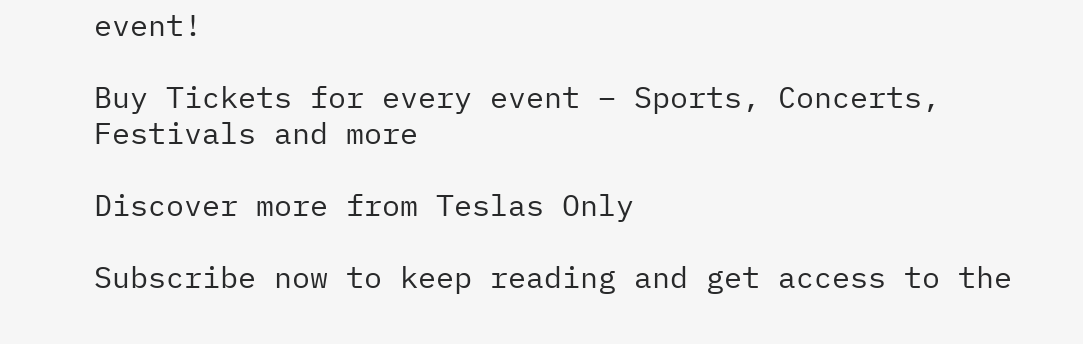event!

Buy Tickets for every event – Sports, Concerts, Festivals and more

Discover more from Teslas Only

Subscribe now to keep reading and get access to the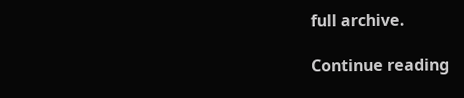full archive.

Continue reading